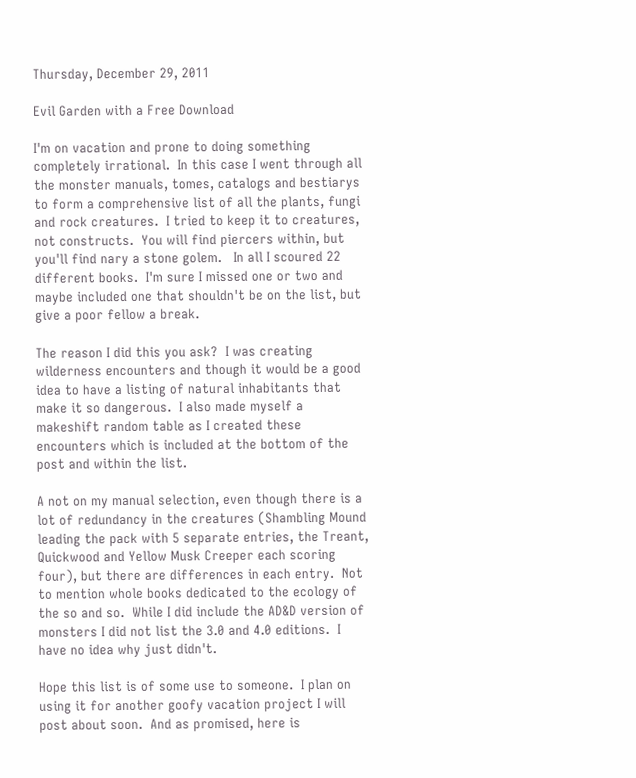Thursday, December 29, 2011

Evil Garden with a Free Download

I'm on vacation and prone to doing something completely irrational.  In this case I went through all the monster manuals, tomes, catalogs and bestiarys to form a comprehensive list of all the plants, fungi and rock creatures.  I tried to keep it to creatures, not constructs.  You will find piercers within, but you'll find nary a stone golem.   In all I scoured 22 different books.  I'm sure I missed one or two and maybe included one that shouldn't be on the list, but give a poor fellow a break.

The reason I did this you ask?  I was creating wilderness encounters and though it would be a good idea to have a listing of natural inhabitants that make it so dangerous.  I also made myself a makeshift random table as I created these encounters which is included at the bottom of the post and within the list.

A not on my manual selection, even though there is a lot of redundancy in the creatures (Shambling Mound leading the pack with 5 separate entries, the Treant, Quickwood and Yellow Musk Creeper each scoring four), but there are differences in each entry.  Not to mention whole books dedicated to the ecology of the so and so.  While I did include the AD&D version of monsters I did not list the 3.0 and 4.0 editions.  I have no idea why just didn't.

Hope this list is of some use to someone.  I plan on using it for another goofy vacation project I will post about soon.  And as promised, here is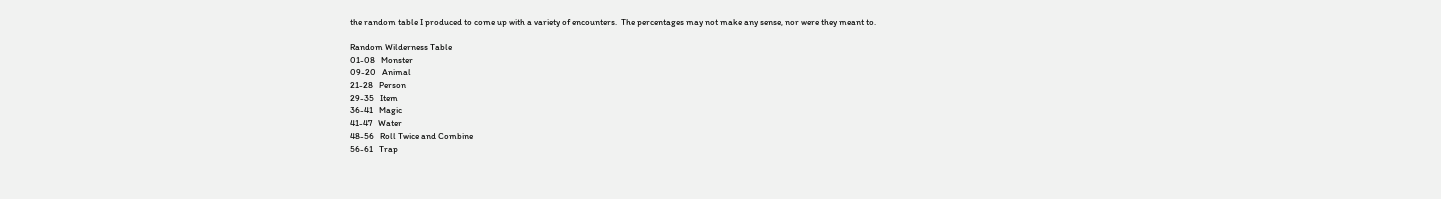the random table I produced to come up with a variety of encounters.  The percentages may not make any sense, nor were they meant to.

Random Wilderness Table
01-08   Monster
09-20   Animal
21-28   Person
29-35   Item
36-41   Magic
41-47   Water
48-56   Roll Twice and Combine
56-61   Trap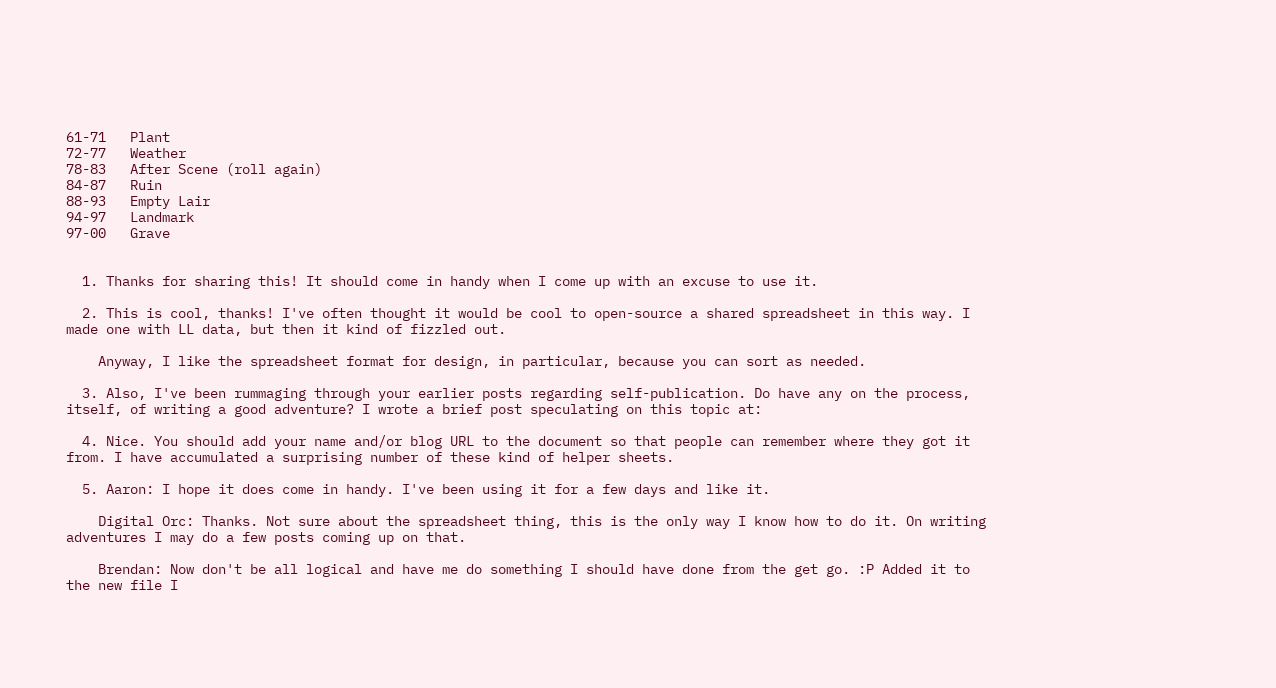61-71   Plant
72-77   Weather
78-83   After Scene (roll again)
84-87   Ruin
88-93   Empty Lair
94-97   Landmark
97-00   Grave


  1. Thanks for sharing this! It should come in handy when I come up with an excuse to use it.

  2. This is cool, thanks! I've often thought it would be cool to open-source a shared spreadsheet in this way. I made one with LL data, but then it kind of fizzled out.

    Anyway, I like the spreadsheet format for design, in particular, because you can sort as needed.

  3. Also, I've been rummaging through your earlier posts regarding self-publication. Do have any on the process, itself, of writing a good adventure? I wrote a brief post speculating on this topic at:

  4. Nice. You should add your name and/or blog URL to the document so that people can remember where they got it from. I have accumulated a surprising number of these kind of helper sheets.

  5. Aaron: I hope it does come in handy. I've been using it for a few days and like it.

    Digital Orc: Thanks. Not sure about the spreadsheet thing, this is the only way I know how to do it. On writing adventures I may do a few posts coming up on that.

    Brendan: Now don't be all logical and have me do something I should have done from the get go. :P Added it to the new file I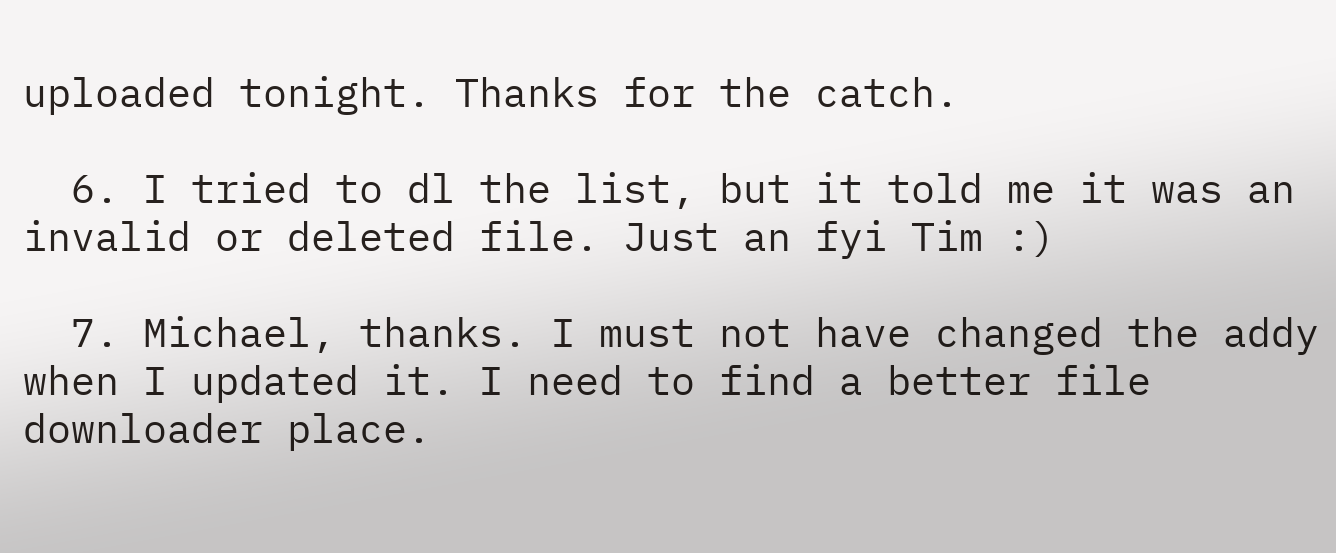uploaded tonight. Thanks for the catch.

  6. I tried to dl the list, but it told me it was an invalid or deleted file. Just an fyi Tim :)

  7. Michael, thanks. I must not have changed the addy when I updated it. I need to find a better file downloader place.